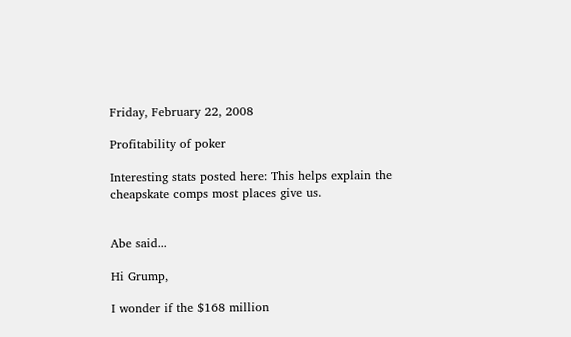Friday, February 22, 2008

Profitability of poker

Interesting stats posted here: This helps explain the cheapskate comps most places give us.


Abe said...

Hi Grump,

I wonder if the $168 million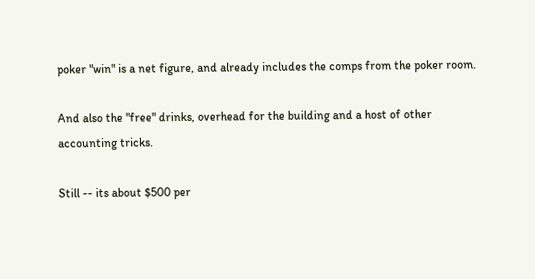poker "win" is a net figure, and already includes the comps from the poker room.

And also the "free" drinks, overhead for the building and a host of other accounting tricks.

Still -- its about $500 per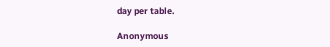day per table.

Anonymous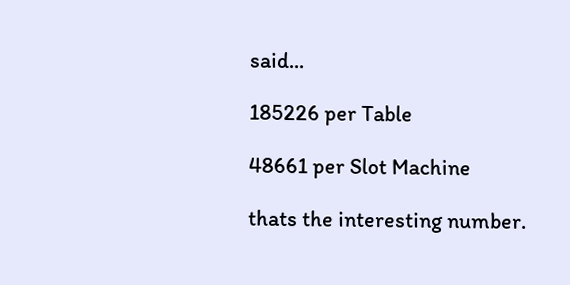said...

185226 per Table

48661 per Slot Machine

thats the interesting number.